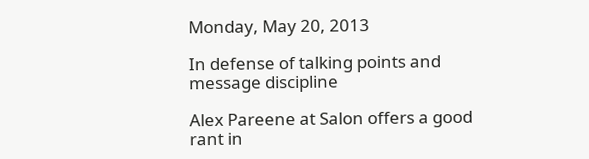Monday, May 20, 2013

In defense of talking points and message discipline

Alex Pareene at Salon offers a good rant in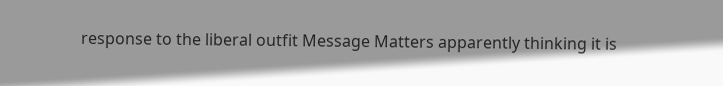response to the liberal outfit Message Matters apparently thinking it is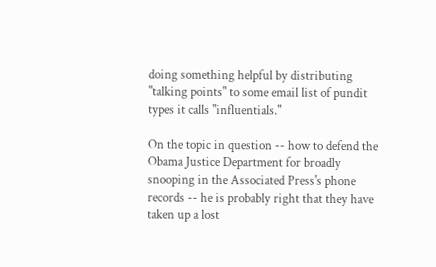doing something helpful by distributing "talking points" to some email list of pundit types it calls "influentials."

On the topic in question -- how to defend the Obama Justice Department for broadly snooping in the Associated Press's phone records -- he is probably right that they have taken up a lost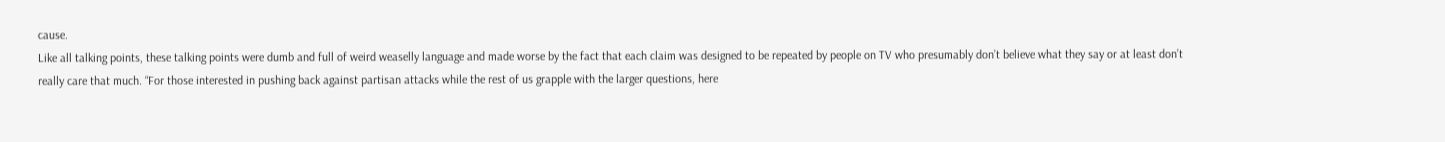cause.
Like all talking points, these talking points were dumb and full of weird weaselly language and made worse by the fact that each claim was designed to be repeated by people on TV who presumably don’t believe what they say or at least don’t really care that much. “For those interested in pushing back against partisan attacks while the rest of us grapple with the larger questions, here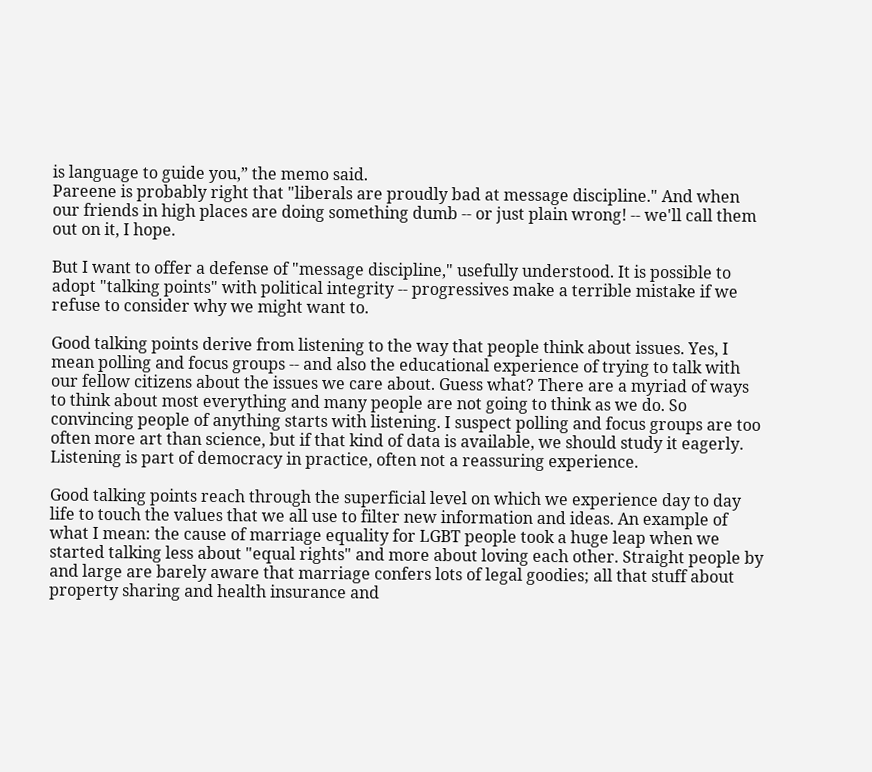is language to guide you,” the memo said.
Pareene is probably right that "liberals are proudly bad at message discipline." And when our friends in high places are doing something dumb -- or just plain wrong! -- we'll call them out on it, I hope.

But I want to offer a defense of "message discipline," usefully understood. It is possible to adopt "talking points" with political integrity -- progressives make a terrible mistake if we refuse to consider why we might want to.

Good talking points derive from listening to the way that people think about issues. Yes, I mean polling and focus groups -- and also the educational experience of trying to talk with our fellow citizens about the issues we care about. Guess what? There are a myriad of ways to think about most everything and many people are not going to think as we do. So convincing people of anything starts with listening. I suspect polling and focus groups are too often more art than science, but if that kind of data is available, we should study it eagerly. Listening is part of democracy in practice, often not a reassuring experience.

Good talking points reach through the superficial level on which we experience day to day life to touch the values that we all use to filter new information and ideas. An example of what I mean: the cause of marriage equality for LGBT people took a huge leap when we started talking less about "equal rights" and more about loving each other. Straight people by and large are barely aware that marriage confers lots of legal goodies; all that stuff about property sharing and health insurance and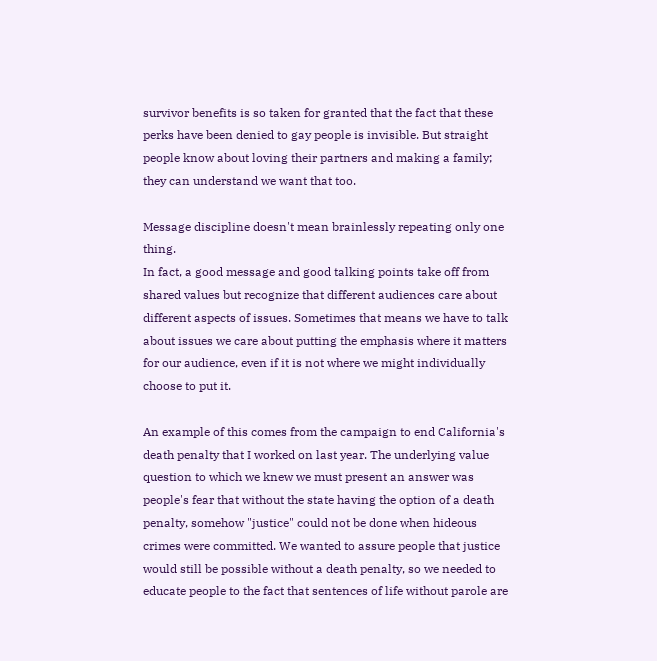survivor benefits is so taken for granted that the fact that these perks have been denied to gay people is invisible. But straight people know about loving their partners and making a family; they can understand we want that too.

Message discipline doesn't mean brainlessly repeating only one thing.
In fact, a good message and good talking points take off from shared values but recognize that different audiences care about different aspects of issues. Sometimes that means we have to talk about issues we care about putting the emphasis where it matters for our audience, even if it is not where we might individually choose to put it.

An example of this comes from the campaign to end California's death penalty that I worked on last year. The underlying value question to which we knew we must present an answer was people's fear that without the state having the option of a death penalty, somehow "justice" could not be done when hideous crimes were committed. We wanted to assure people that justice would still be possible without a death penalty, so we needed to educate people to the fact that sentences of life without parole are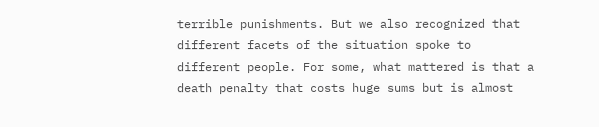terrible punishments. But we also recognized that different facets of the situation spoke to different people. For some, what mattered is that a death penalty that costs huge sums but is almost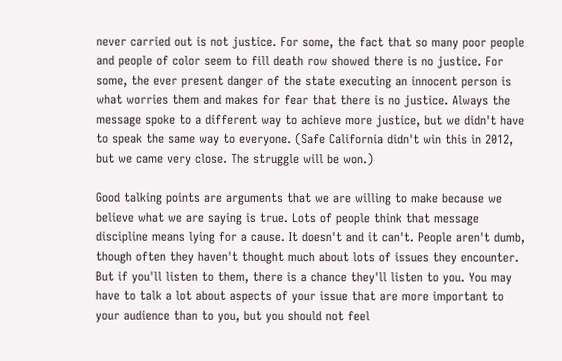never carried out is not justice. For some, the fact that so many poor people and people of color seem to fill death row showed there is no justice. For some, the ever present danger of the state executing an innocent person is what worries them and makes for fear that there is no justice. Always the message spoke to a different way to achieve more justice, but we didn't have to speak the same way to everyone. (Safe California didn't win this in 2012, but we came very close. The struggle will be won.)

Good talking points are arguments that we are willing to make because we believe what we are saying is true. Lots of people think that message discipline means lying for a cause. It doesn't and it can't. People aren't dumb, though often they haven't thought much about lots of issues they encounter. But if you'll listen to them, there is a chance they'll listen to you. You may have to talk a lot about aspects of your issue that are more important to your audience than to you, but you should not feel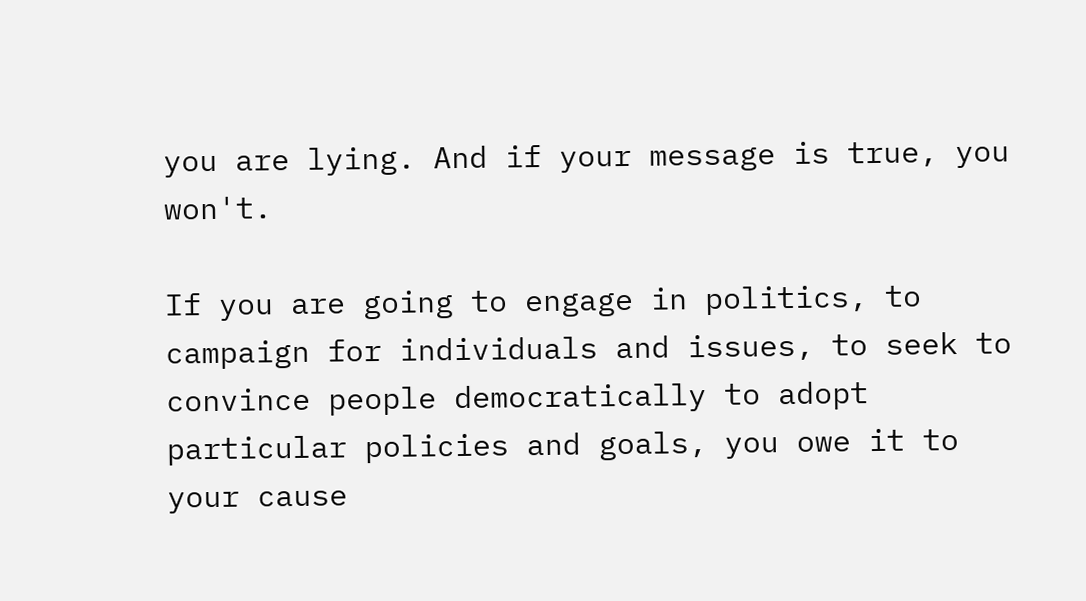you are lying. And if your message is true, you won't.

If you are going to engage in politics, to campaign for individuals and issues, to seek to convince people democratically to adopt particular policies and goals, you owe it to your cause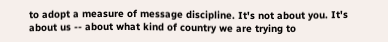to adopt a measure of message discipline. It's not about you. It's about us -- about what kind of country we are trying to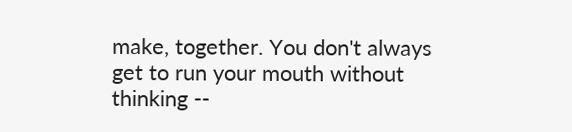make, together. You don't always get to run your mouth without thinking --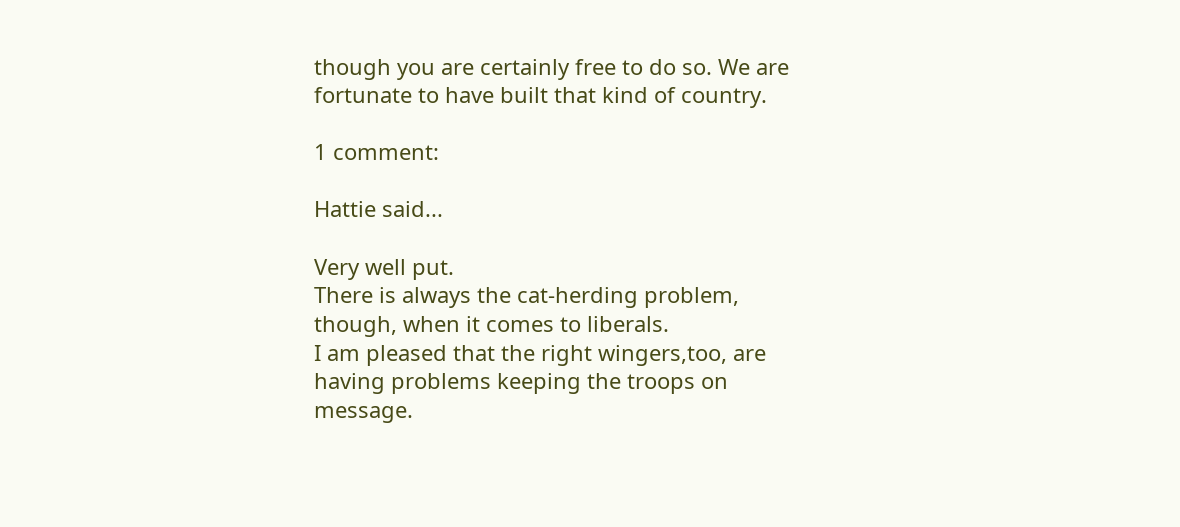though you are certainly free to do so. We are fortunate to have built that kind of country.

1 comment:

Hattie said...

Very well put.
There is always the cat-herding problem, though, when it comes to liberals.
I am pleased that the right wingers,too, are having problems keeping the troops on message.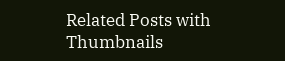Related Posts with Thumbnails